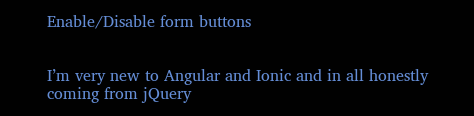Enable/Disable form buttons


I’m very new to Angular and Ionic and in all honestly coming from jQuery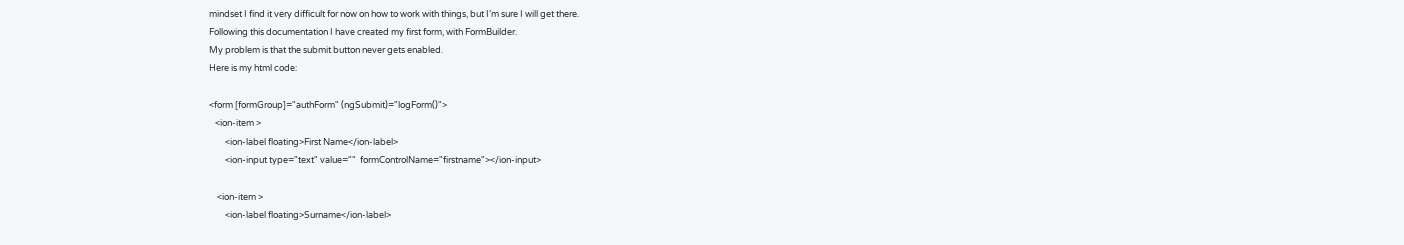mindset I find it very difficult for now on how to work with things, but I’m sure I will get there.
Following this documentation I have created my first form, with FormBuilder.
My problem is that the submit button never gets enabled.
Here is my html code:

<form [formGroup]="authForm" (ngSubmit)="logForm()">
   <ion-item >
        <ion-label floating>First Name</ion-label>
        <ion-input type="text" value=""  formControlName="firstname"></ion-input>

    <ion-item >
        <ion-label floating>Surname</ion-label>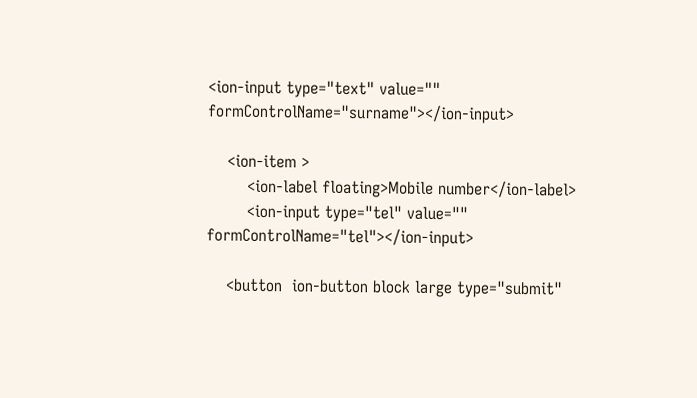<ion-input type="text" value="" formControlName="surname"></ion-input>

    <ion-item >
        <ion-label floating>Mobile number</ion-label>
        <ion-input type="tel" value="" formControlName="tel"></ion-input>

    <button  ion-button block large type="submit"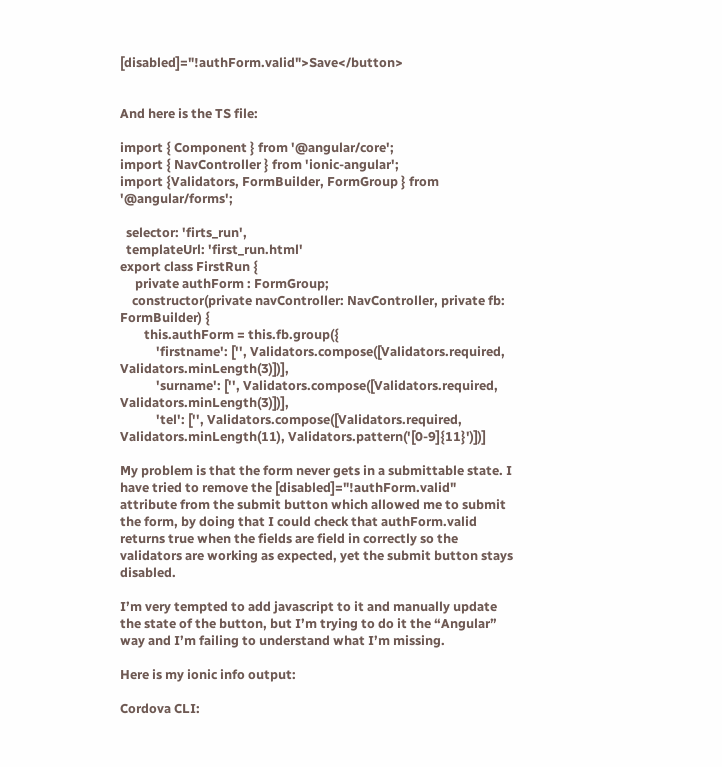[disabled]="!authForm.valid">Save</button>


And here is the TS file:

import { Component } from '@angular/core';
import { NavController } from 'ionic-angular';
import {Validators, FormBuilder, FormGroup } from '@angular/forms';

  selector: 'firts_run',
  templateUrl: 'first_run.html'
export class FirstRun {
     private authForm : FormGroup;
    constructor(private navController: NavController, private fb: FormBuilder) {
        this.authForm = this.fb.group({
            'firstname': ['', Validators.compose([Validators.required, Validators.minLength(3)])],
            'surname': ['', Validators.compose([Validators.required, Validators.minLength(3)])],
            'tel': ['', Validators.compose([Validators.required, Validators.minLength(11), Validators.pattern('[0-9]{11}')])]

My problem is that the form never gets in a submittable state. I have tried to remove the [disabled]="!authForm.valid" attribute from the submit button which allowed me to submit the form, by doing that I could check that authForm.valid returns true when the fields are field in correctly so the validators are working as expected, yet the submit button stays disabled.

I’m very tempted to add javascript to it and manually update the state of the button, but I’m trying to do it the “Angular” way and I’m failing to understand what I’m missing.

Here is my ionic info output:

Cordova CLI: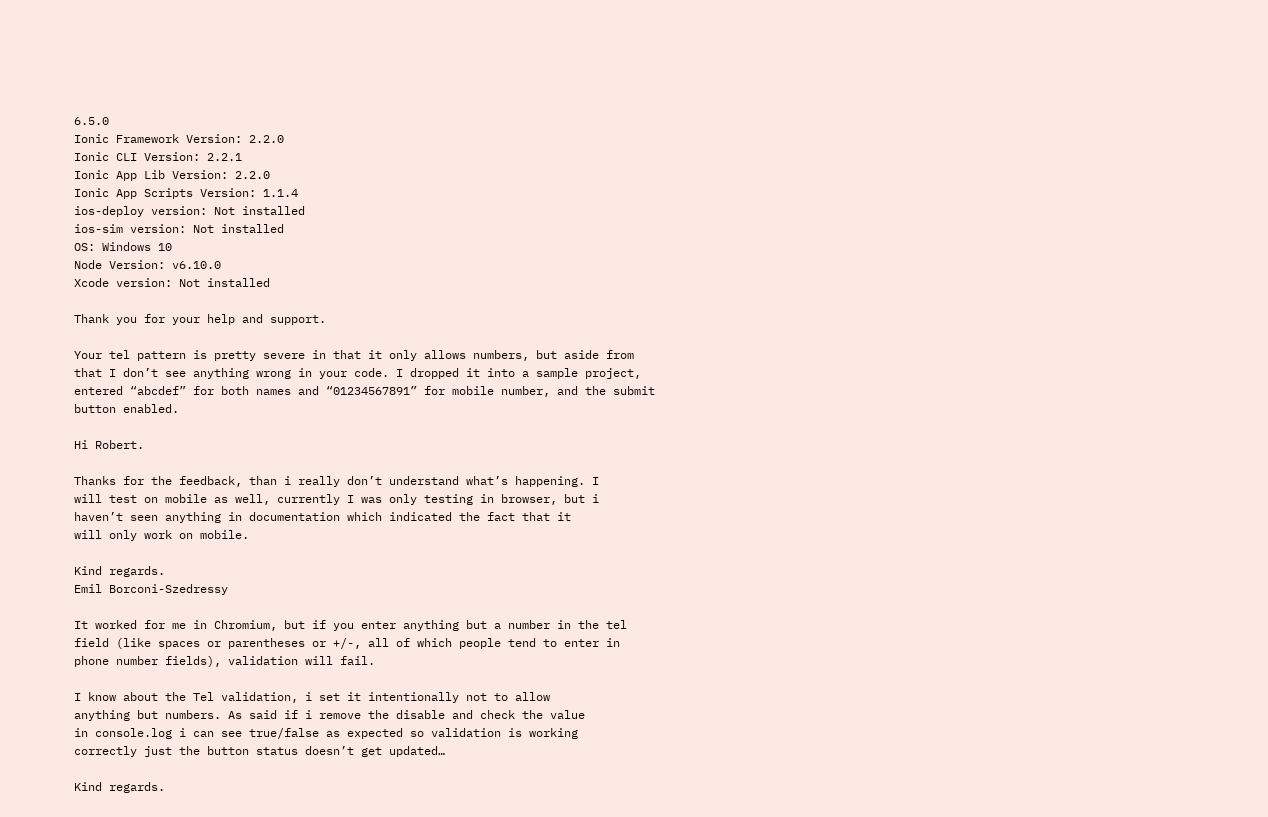6.5.0
Ionic Framework Version: 2.2.0
Ionic CLI Version: 2.2.1
Ionic App Lib Version: 2.2.0
Ionic App Scripts Version: 1.1.4
ios-deploy version: Not installed
ios-sim version: Not installed
OS: Windows 10
Node Version: v6.10.0
Xcode version: Not installed

Thank you for your help and support.

Your tel pattern is pretty severe in that it only allows numbers, but aside from that I don’t see anything wrong in your code. I dropped it into a sample project, entered “abcdef” for both names and “01234567891” for mobile number, and the submit button enabled.

Hi Robert.

Thanks for the feedback, than i really don’t understand what’s happening. I
will test on mobile as well, currently I was only testing in browser, but i
haven’t seen anything in documentation which indicated the fact that it
will only work on mobile.

Kind regards.
Emil Borconi-Szedressy

It worked for me in Chromium, but if you enter anything but a number in the tel field (like spaces or parentheses or +/-, all of which people tend to enter in phone number fields), validation will fail.

I know about the Tel validation, i set it intentionally not to allow
anything but numbers. As said if i remove the disable and check the value
in console.log i can see true/false as expected so validation is working
correctly just the button status doesn’t get updated…

Kind regards.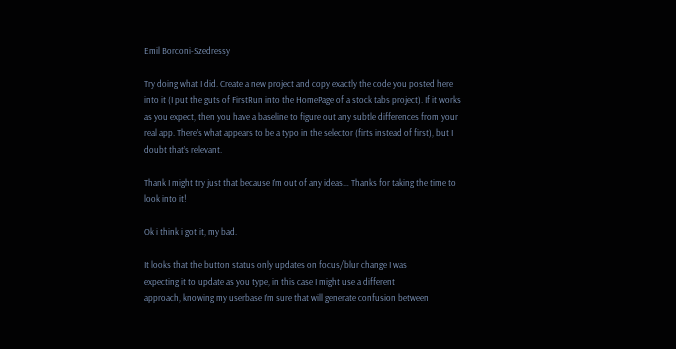Emil Borconi-Szedressy

Try doing what I did. Create a new project and copy exactly the code you posted here into it (I put the guts of FirstRun into the HomePage of a stock tabs project). If it works as you expect, then you have a baseline to figure out any subtle differences from your real app. There’s what appears to be a typo in the selector (firts instead of first), but I doubt that’s relevant.

Thank I might try just that because I’m out of any ideas… Thanks for taking the time to look into it!

Ok i think i got it, my bad.

It looks that the button status only updates on focus/blur change I was
expecting it to update as you type, in this case I might use a different
approach, knowing my userbase I’m sure that will generate confusion between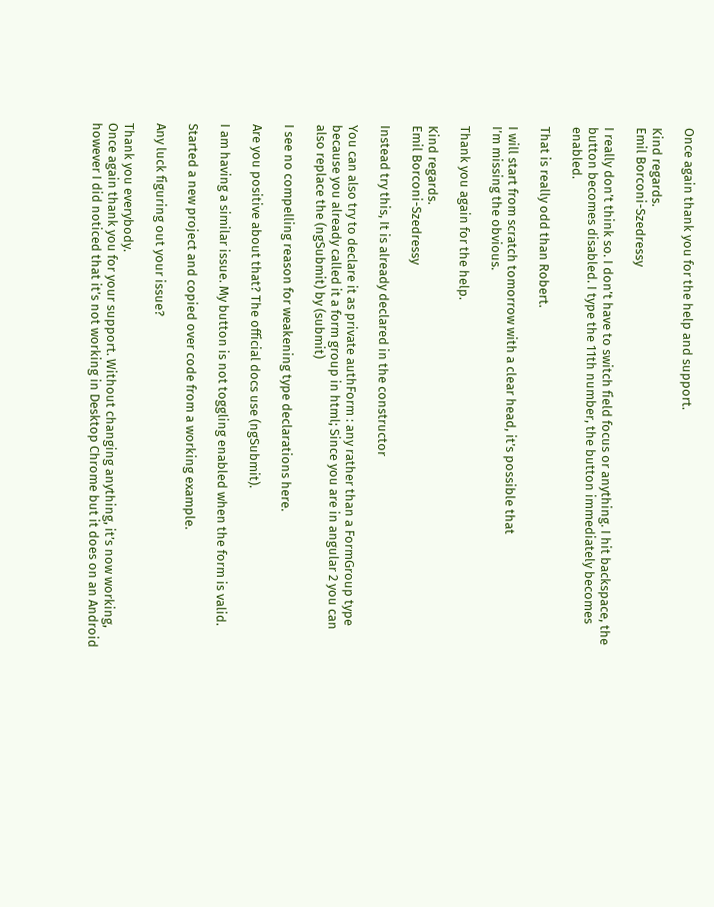Once again thank you for the help and support.

Kind regards.
Emil Borconi-Szedressy

I really don’t think so. I don’t have to switch field focus or anything. I hit backspace, the button becomes disabled. I type the 11th number, the button immediately becomes enabled.

That is really odd than Robert.

I will start from scratch tomorrow with a clear head, it’s possible that
I’m missing the obvious.

Thank you again for the help.

Kind regards.
Emil Borconi-Szedressy

Instead try this, It is already declared in the constructor

You can also try to declare it as private authForm : any rather than a FormGroup type because you already called it a form group in html; Since you are in angular 2 you can also replace the (ngSubmit) by (submit)

I see no compelling reason for weakening type declarations here.

Are you positive about that? The official docs use (ngSubmit).

I am having a similar issue. My button is not toggling enabled when the form is valid.

Started a new project and copied over code from a working example.

Any luck figuring out your issue?

Thank you everybody.
Once again thank you for your support. Without changing anything, it’s now working, however I did noticed that it’s not working in Desktop Chrome but it does on an Android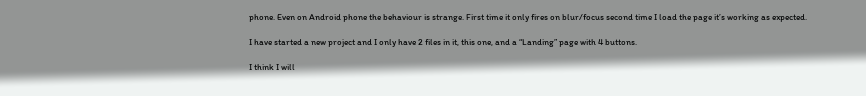phone. Even on Android phone the behaviour is strange. First time it only fires on blur/focus second time I load the page it’s working as expected.

I have started a new project and I only have 2 files in it, this one, and a “Landing” page with 4 buttons.

I think I will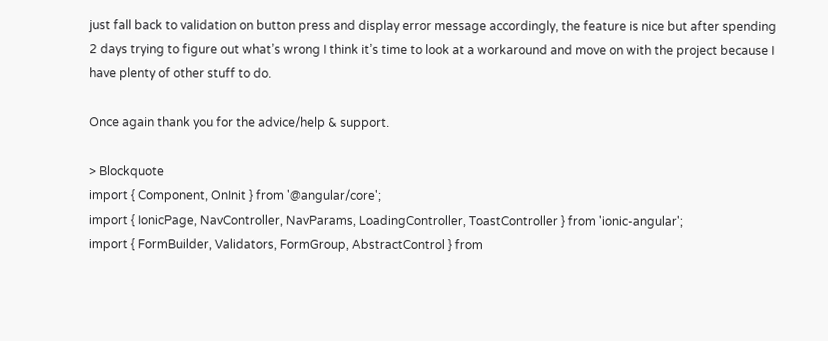just fall back to validation on button press and display error message accordingly, the feature is nice but after spending 2 days trying to figure out what’s wrong I think it’s time to look at a workaround and move on with the project because I have plenty of other stuff to do.

Once again thank you for the advice/help & support.

> Blockquote
import { Component, OnInit } from '@angular/core';
import { IonicPage, NavController, NavParams, LoadingController, ToastController } from 'ionic-angular';
import { FormBuilder, Validators, FormGroup, AbstractControl } from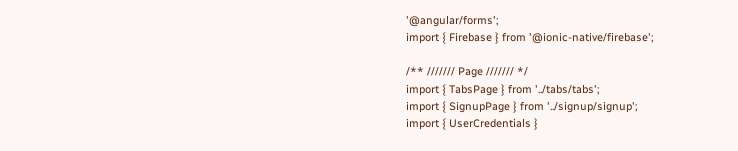'@angular/forms';
import { Firebase } from '@ionic-native/firebase';

/** /////// Page /////// */
import { TabsPage } from '../tabs/tabs';
import { SignupPage } from '../signup/signup';
import { UserCredentials }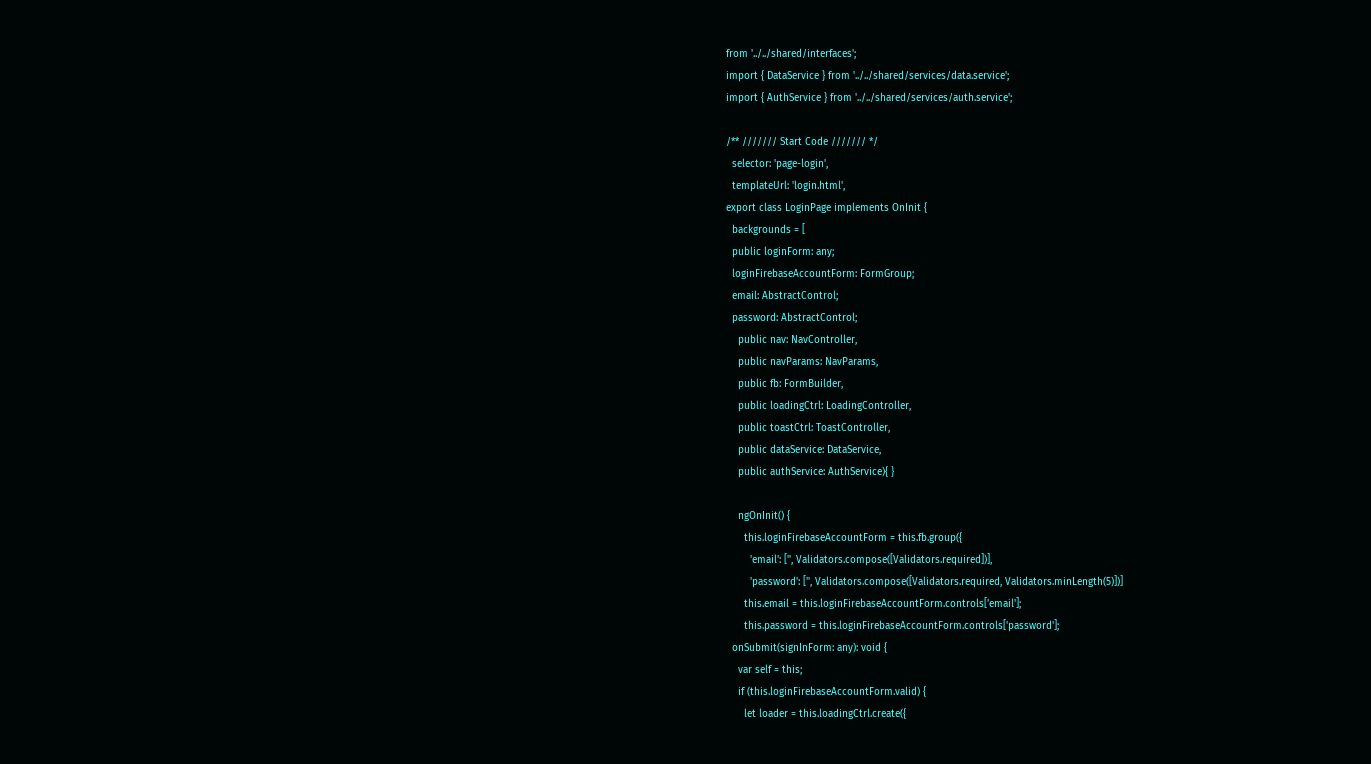from '../../shared/interfaces';
import { DataService } from '../../shared/services/data.service';
import { AuthService } from '../../shared/services/auth.service';

/** /////// Start Code /////// */
  selector: 'page-login',
  templateUrl: 'login.html',
export class LoginPage implements OnInit {
  backgrounds = [
  public loginForm: any;
  loginFirebaseAccountForm: FormGroup;
  email: AbstractControl;
  password: AbstractControl;
    public nav: NavController,
    public navParams: NavParams,
    public fb: FormBuilder,
    public loadingCtrl: LoadingController,
    public toastCtrl: ToastController,
    public dataService: DataService,
    public authService: AuthService){ }

    ngOnInit() {
      this.loginFirebaseAccountForm = this.fb.group({
        'email': ['', Validators.compose([Validators.required])],
        'password': ['', Validators.compose([Validators.required, Validators.minLength(5)])]
      this.email = this.loginFirebaseAccountForm.controls['email'];
      this.password = this.loginFirebaseAccountForm.controls['password'];
  onSubmit(signInForm: any): void {
    var self = this;
    if (this.loginFirebaseAccountForm.valid) {
      let loader = this.loadingCtrl.create({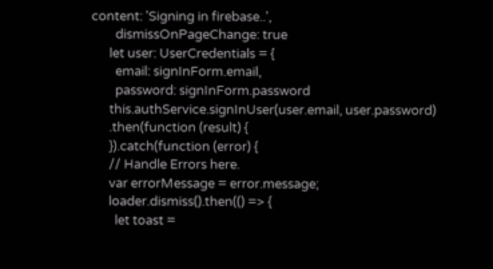content: 'Signing in firebase..',
        dismissOnPageChange: true
      let user: UserCredentials = {
        email: signInForm.email,
        password: signInForm.password
      this.authService.signInUser(user.email, user.password)
      .then(function (result) {
      }).catch(function (error) {
      // Handle Errors here.
      var errorMessage = error.message;
      loader.dismiss().then(() => {
        let toast =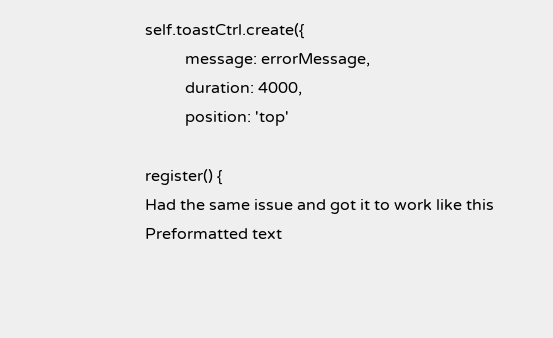self.toastCtrl.create({
          message: errorMessage,
          duration: 4000,
          position: 'top'

register() {
Had the same issue and got it to work like this Preformatted text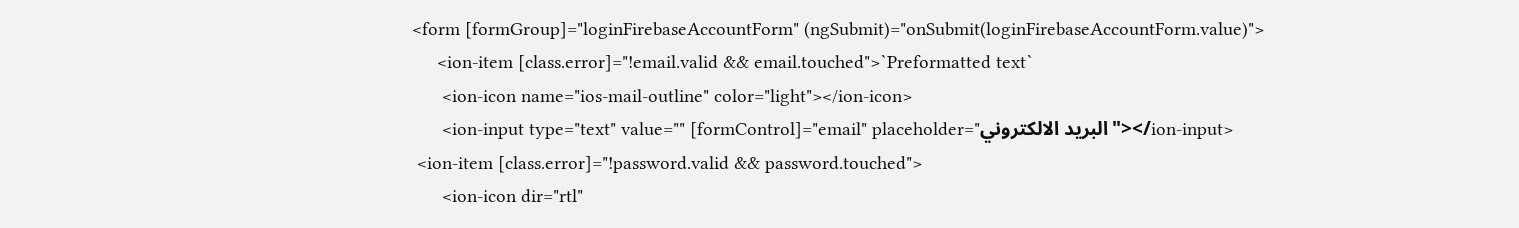<form [formGroup]="loginFirebaseAccountForm" (ngSubmit)="onSubmit(loginFirebaseAccountForm.value)">
     <ion-item [class.error]="!email.valid && email.touched">`Preformatted text`
      <ion-icon name="ios-mail-outline" color="light"></ion-icon>
      <ion-input type="text" value="" [formControl]="email" placeholder="البريد الالكتروني"></ion-input>
 <ion-item [class.error]="!password.valid && password.touched">
      <ion-icon dir="rtl"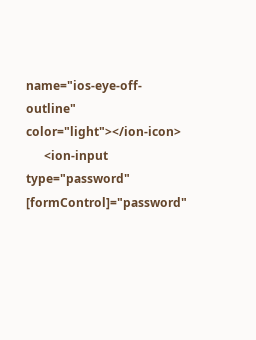name="ios-eye-off-outline" color="light"></ion-icon>
      <ion-input type="password" [formControl]="password"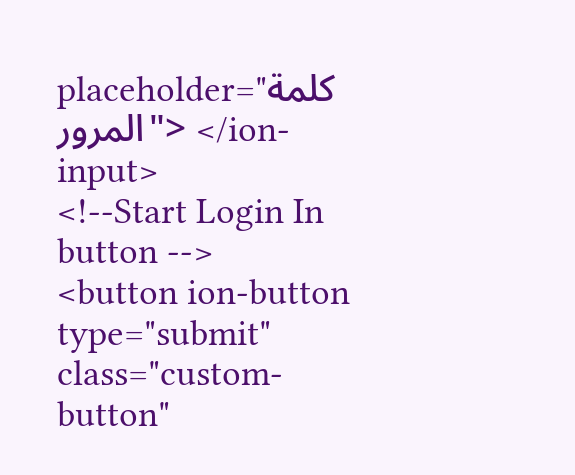placeholder="كلمة المرور"> </ion-input>
<!--Start Login In button -->
<button ion-button type="submit" class="custom-button"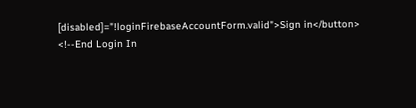[disabled]="!loginFirebaseAccountForm.valid">Sign in</button>
<!--End Login In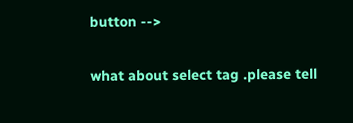button -->

what about select tag .please tell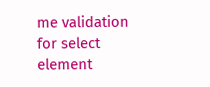me validation for select element